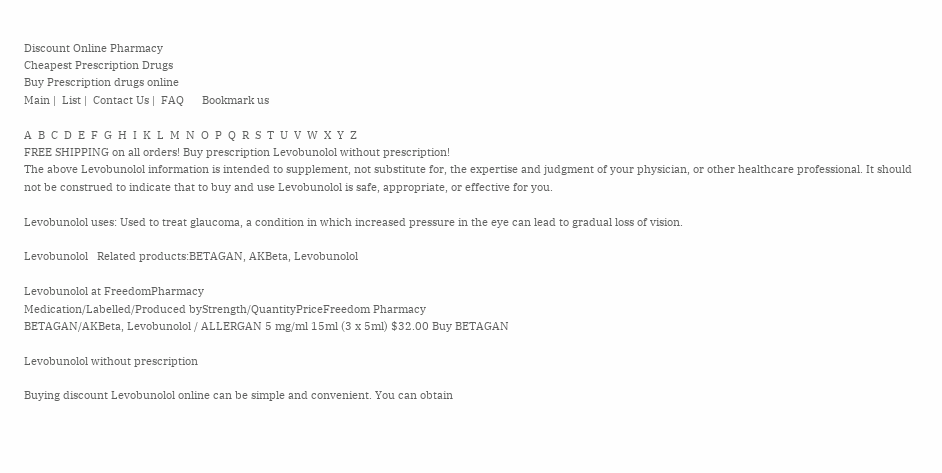Discount Online Pharmacy
Cheapest Prescription Drugs
Buy Prescription drugs online
Main |  List |  Contact Us |  FAQ      Bookmark us

A  B  C  D  E  F  G  H  I  K  L  M  N  O  P  Q  R  S  T  U  V  W  X  Y  Z
FREE SHIPPING on all orders! Buy prescription Levobunolol without prescription!
The above Levobunolol information is intended to supplement, not substitute for, the expertise and judgment of your physician, or other healthcare professional. It should not be construed to indicate that to buy and use Levobunolol is safe, appropriate, or effective for you.

Levobunolol uses: Used to treat glaucoma, a condition in which increased pressure in the eye can lead to gradual loss of vision.

Levobunolol   Related products:BETAGAN, AKBeta, Levobunolol

Levobunolol at FreedomPharmacy
Medication/Labelled/Produced byStrength/QuantityPriceFreedom Pharmacy
BETAGAN/AKBeta, Levobunolol / ALLERGAN 5 mg/ml 15ml (3 x 5ml) $32.00 Buy BETAGAN

Levobunolol without prescription

Buying discount Levobunolol online can be simple and convenient. You can obtain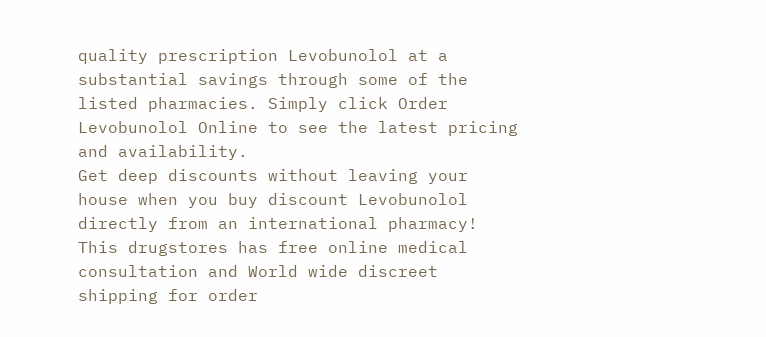quality prescription Levobunolol at a substantial savings through some of the listed pharmacies. Simply click Order Levobunolol Online to see the latest pricing and availability.
Get deep discounts without leaving your house when you buy discount Levobunolol directly from an international pharmacy! This drugstores has free online medical consultation and World wide discreet shipping for order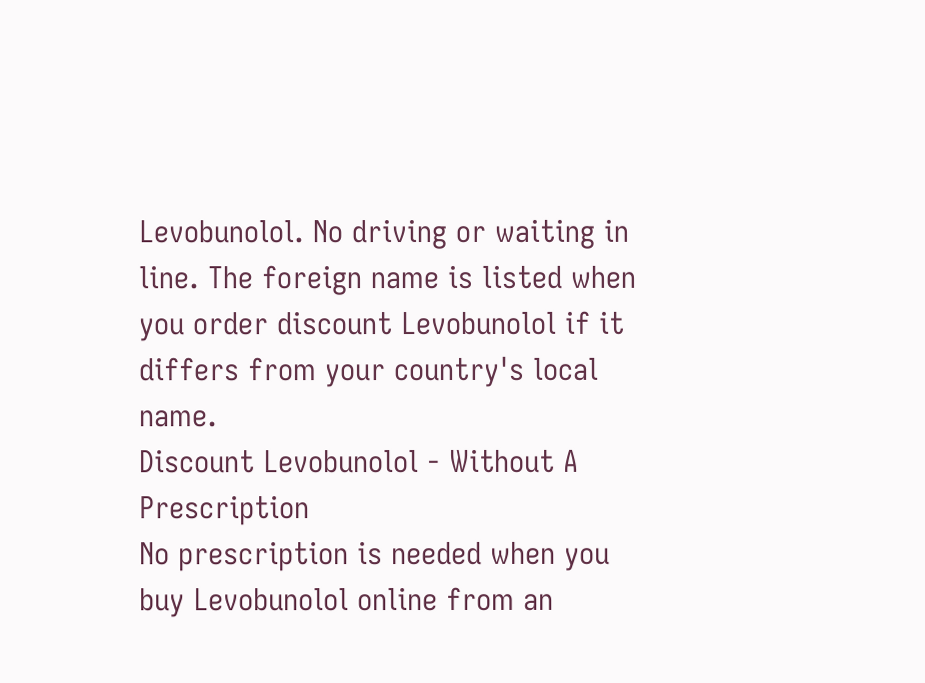Levobunolol. No driving or waiting in line. The foreign name is listed when you order discount Levobunolol if it differs from your country's local name.
Discount Levobunolol - Without A Prescription
No prescription is needed when you buy Levobunolol online from an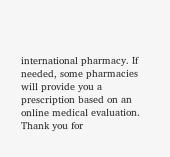international pharmacy. If needed, some pharmacies will provide you a prescription based on an online medical evaluation.
Thank you for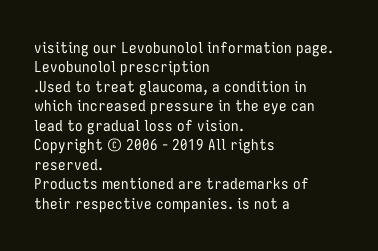visiting our Levobunolol information page.
Levobunolol prescription
.Used to treat glaucoma, a condition in which increased pressure in the eye can lead to gradual loss of vision.
Copyright © 2006 - 2019 All rights reserved.
Products mentioned are trademarks of their respective companies. is not a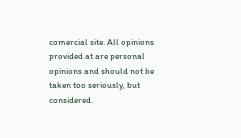comercial site. All opinions provided at are personal opinions and should not be taken too seriously, but considered.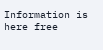Information is here free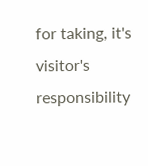for taking, it's visitor's responsibility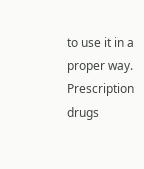to use it in a proper way.
Prescription drugs